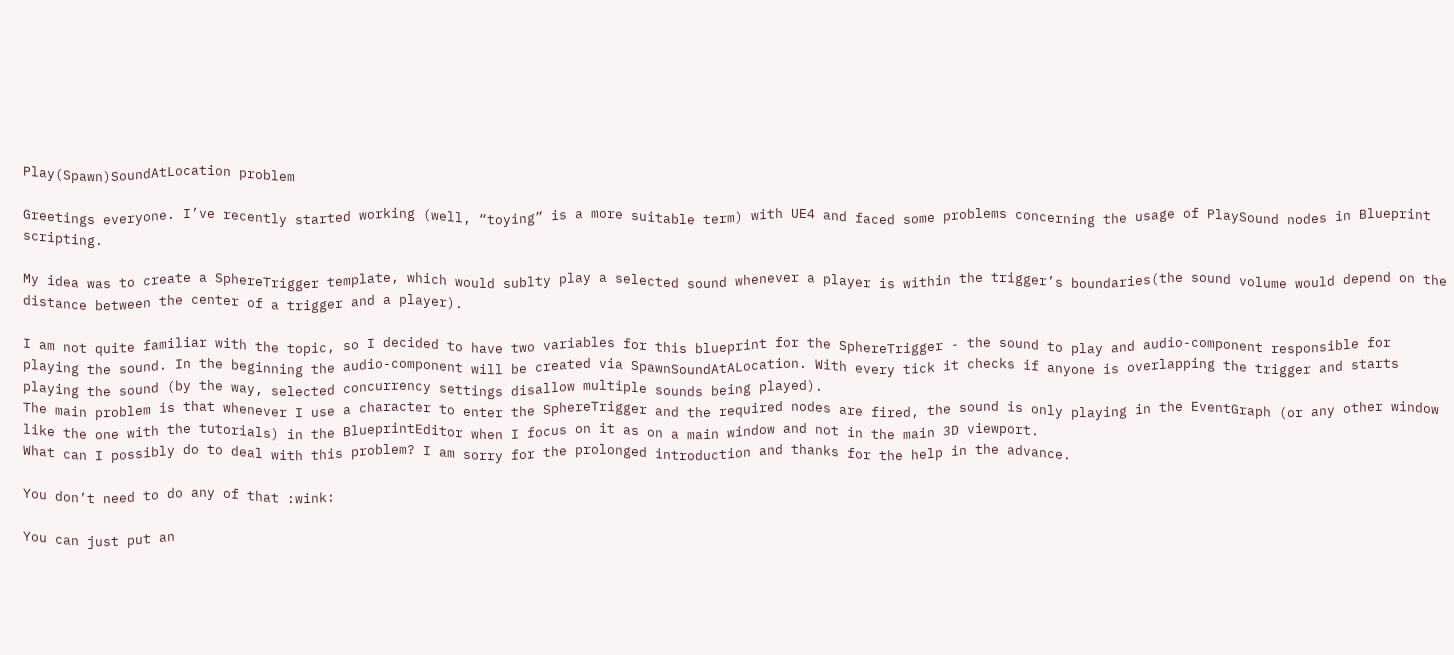Play(Spawn)SoundAtLocation problem

Greetings everyone. I’ve recently started working (well, “toying” is a more suitable term) with UE4 and faced some problems concerning the usage of PlaySound nodes in Blueprint scripting.

My idea was to create a SphereTrigger template, which would sublty play a selected sound whenever a player is within the trigger’s boundaries(the sound volume would depend on the distance between the center of a trigger and a player).

I am not quite familiar with the topic, so I decided to have two variables for this blueprint for the SphereTrigger - the sound to play and audio-component responsible for playing the sound. In the beginning the audio-component will be created via SpawnSoundAtALocation. With every tick it checks if anyone is overlapping the trigger and starts playing the sound (by the way, selected concurrency settings disallow multiple sounds being played).
The main problem is that whenever I use a character to enter the SphereTrigger and the required nodes are fired, the sound is only playing in the EventGraph (or any other window like the one with the tutorials) in the BlueprintEditor when I focus on it as on a main window and not in the main 3D viewport.
What can I possibly do to deal with this problem? I am sorry for the prolonged introduction and thanks for the help in the advance.

You don’t need to do any of that :wink:

You can just put an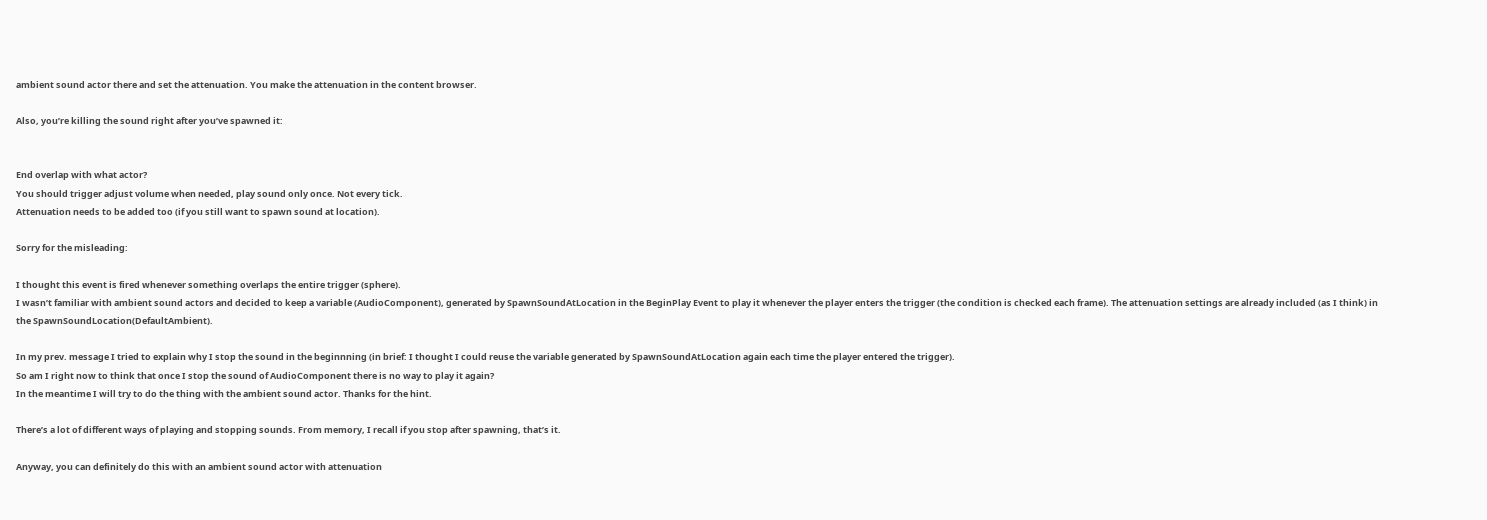ambient sound actor there and set the attenuation. You make the attenuation in the content browser.

Also, you’re killing the sound right after you’ve spawned it:


End overlap with what actor?
You should trigger adjust volume when needed, play sound only once. Not every tick.
Attenuation needs to be added too (if you still want to spawn sound at location).

Sorry for the misleading:

I thought this event is fired whenever something overlaps the entire trigger (sphere).
I wasn’t familiar with ambient sound actors and decided to keep a variable (AudioComponent), generated by SpawnSoundAtLocation in the BeginPlay Event to play it whenever the player enters the trigger (the condition is checked each frame). The attenuation settings are already included (as I think) in the SpawnSoundLocation(DefaultAmbient).

In my prev. message I tried to explain why I stop the sound in the beginnning (in brief: I thought I could reuse the variable generated by SpawnSoundAtLocation again each time the player entered the trigger).
So am I right now to think that once I stop the sound of AudioComponent there is no way to play it again?
In the meantime I will try to do the thing with the ambient sound actor. Thanks for the hint.

There’s a lot of different ways of playing and stopping sounds. From memory, I recall if you stop after spawning, that’s it.

Anyway, you can definitely do this with an ambient sound actor with attenuation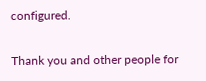configured.

Thank you and other people for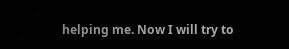helping me. Now I will try to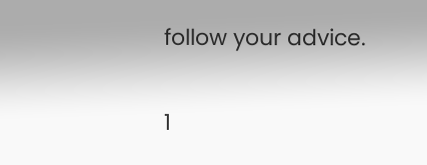follow your advice.

1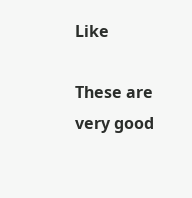Like

These are very good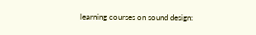learning courses on sound design: